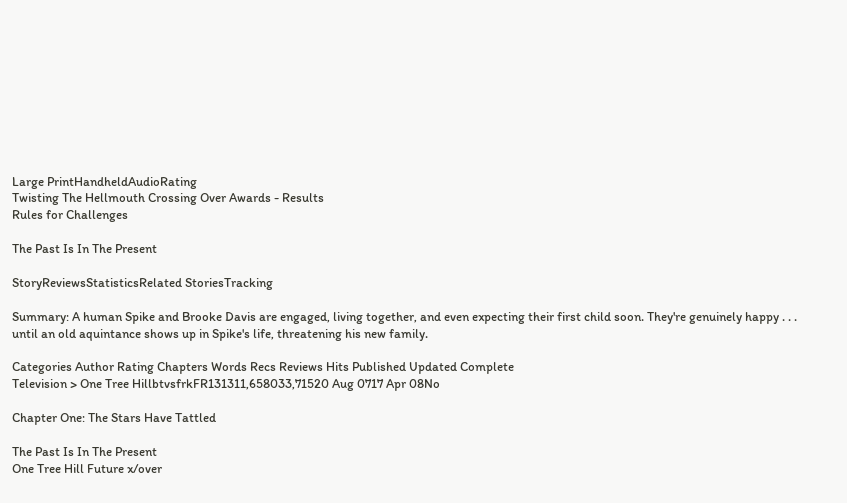Large PrintHandheldAudioRating
Twisting The Hellmouth Crossing Over Awards - Results
Rules for Challenges

The Past Is In The Present

StoryReviewsStatisticsRelated StoriesTracking

Summary: A human Spike and Brooke Davis are engaged, living together, and even expecting their first child soon. They're genuinely happy . . . until an old aquintance shows up in Spike's life, threatening his new family.

Categories Author Rating Chapters Words Recs Reviews Hits Published Updated Complete
Television > One Tree HillbtvsfrkFR131311,658033,71520 Aug 0717 Apr 08No

Chapter One: The Stars Have Tattled

The Past Is In The Present
One Tree Hill Future x/over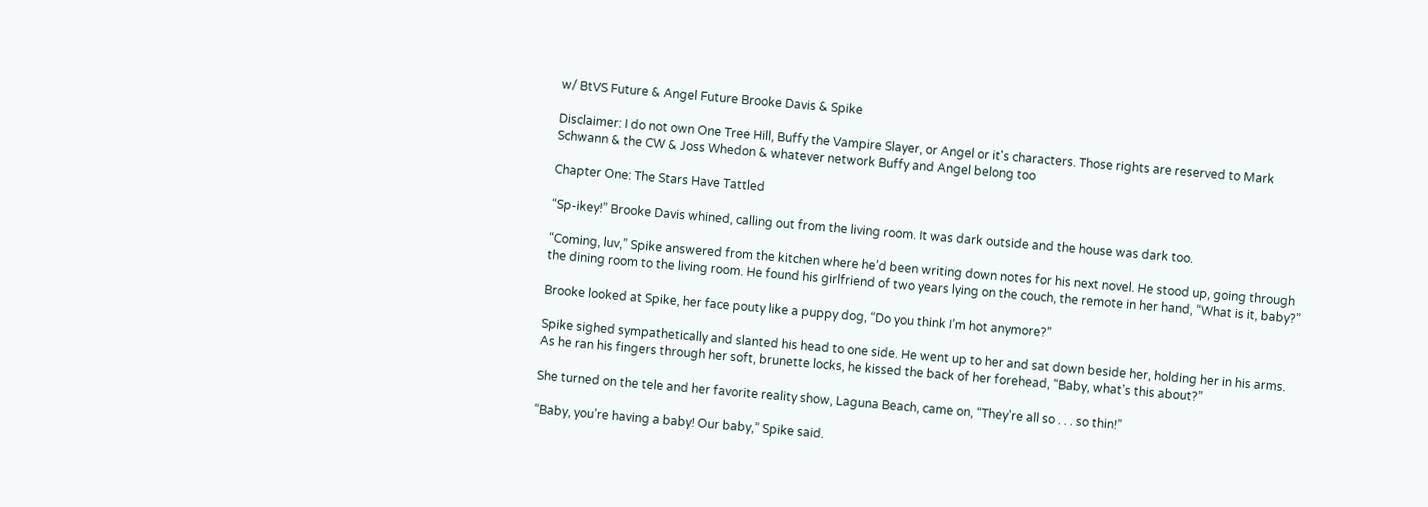w/ BtVS Future & Angel Future Brooke Davis & Spike

Disclaimer: I do not own One Tree Hill, Buffy the Vampire Slayer, or Angel or it's characters. Those rights are reserved to Mark Schwann & the CW & Joss Whedon & whatever network Buffy and Angel belong too

Chapter One: The Stars Have Tattled

“Sp-ikey!” Brooke Davis whined, calling out from the living room. It was dark outside and the house was dark too.

“Coming, luv,” Spike answered from the kitchen where he’d been writing down notes for his next novel. He stood up, going through the dining room to the living room. He found his girlfriend of two years lying on the couch, the remote in her hand, “What is it, baby?”

Brooke looked at Spike, her face pouty like a puppy dog, “Do you think I’m hot anymore?”

Spike sighed sympathetically and slanted his head to one side. He went up to her and sat down beside her, holding her in his arms. As he ran his fingers through her soft, brunette locks, he kissed the back of her forehead, “Baby, what’s this about?”

She turned on the tele and her favorite reality show, Laguna Beach, came on, “They’re all so . . . so thin!”

“Baby, you’re having a baby! Our baby,” Spike said.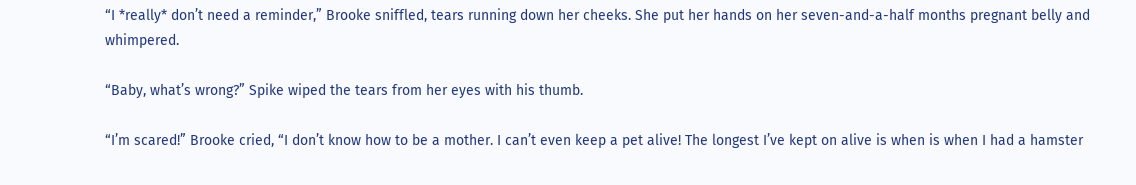“I *really* don’t need a reminder,” Brooke sniffled, tears running down her cheeks. She put her hands on her seven-and-a-half months pregnant belly and whimpered.

“Baby, what’s wrong?” Spike wiped the tears from her eyes with his thumb.

“I’m scared!” Brooke cried, “I don’t know how to be a mother. I can’t even keep a pet alive! The longest I’ve kept on alive is when is when I had a hamster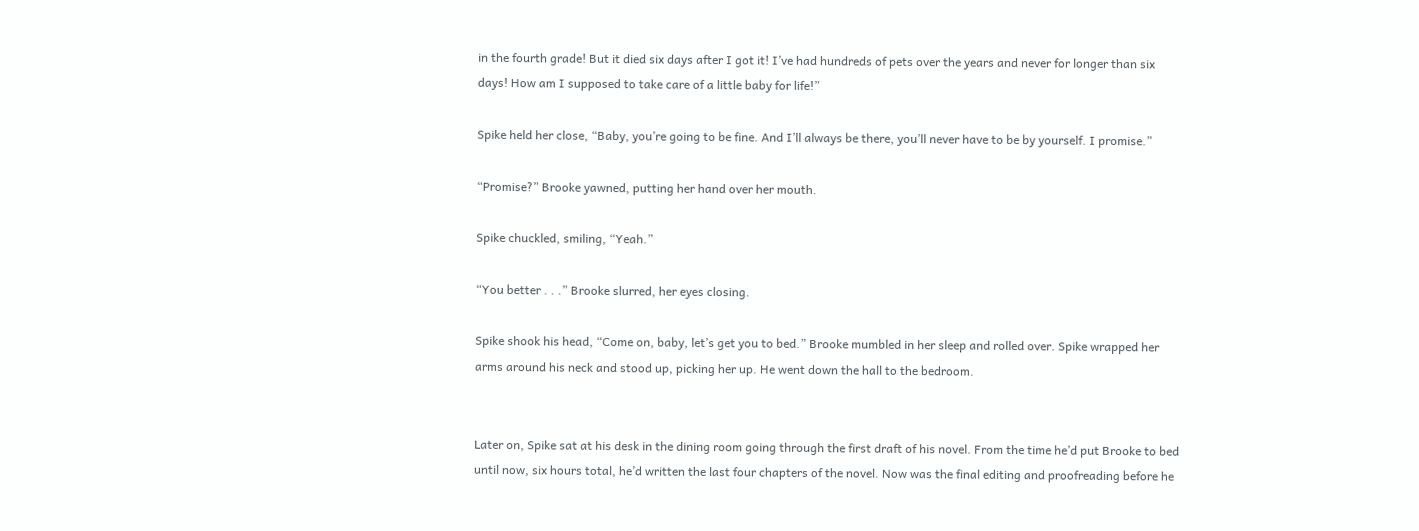in the fourth grade! But it died six days after I got it! I’ve had hundreds of pets over the years and never for longer than six days! How am I supposed to take care of a little baby for life!”

Spike held her close, “Baby, you’re going to be fine. And I’ll always be there, you’ll never have to be by yourself. I promise.”

“Promise?” Brooke yawned, putting her hand over her mouth.

Spike chuckled, smiling, “Yeah.”

“You better . . .” Brooke slurred, her eyes closing.

Spike shook his head, “Come on, baby, let’s get you to bed.” Brooke mumbled in her sleep and rolled over. Spike wrapped her arms around his neck and stood up, picking her up. He went down the hall to the bedroom.


Later on, Spike sat at his desk in the dining room going through the first draft of his novel. From the time he’d put Brooke to bed until now, six hours total, he’d written the last four chapters of the novel. Now was the final editing and proofreading before he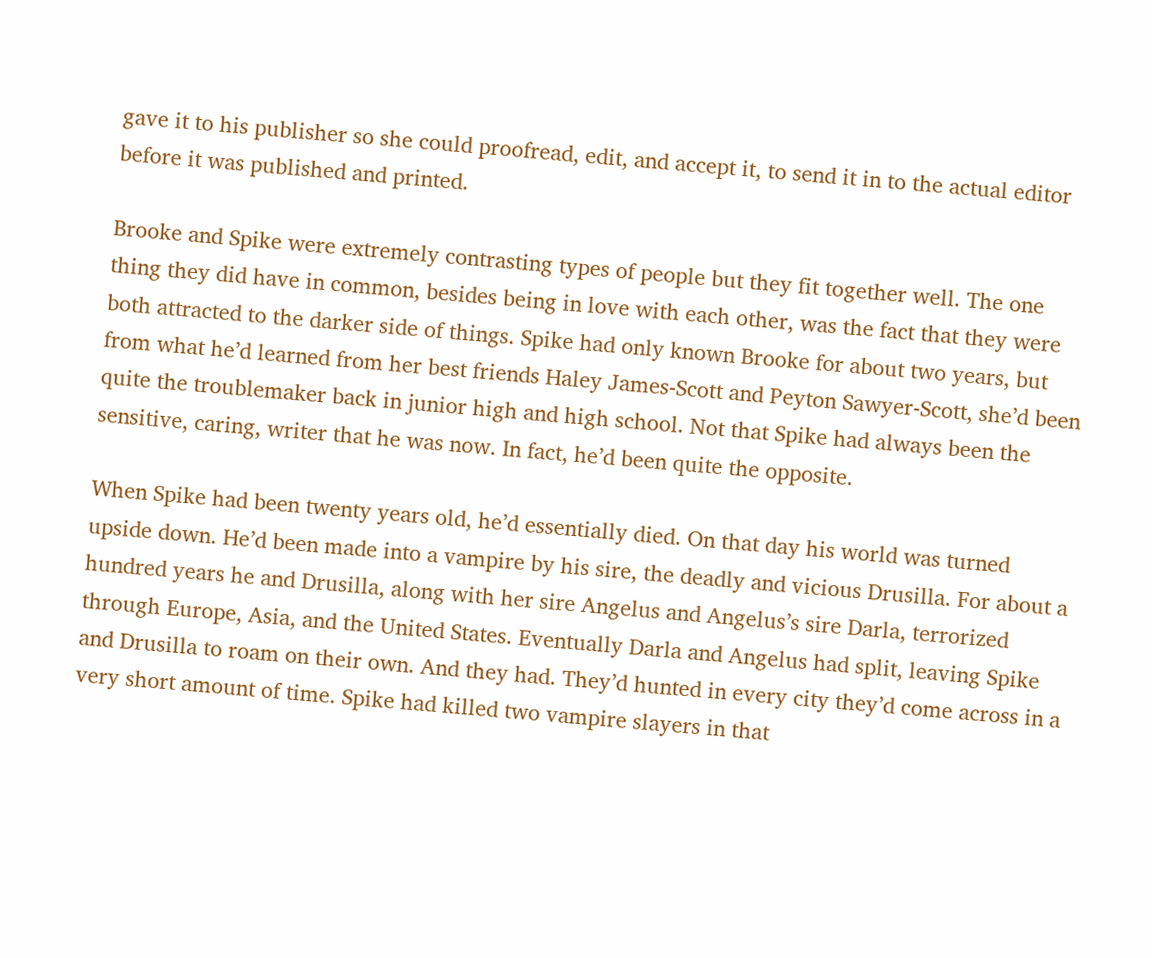gave it to his publisher so she could proofread, edit, and accept it, to send it in to the actual editor before it was published and printed.

Brooke and Spike were extremely contrasting types of people but they fit together well. The one thing they did have in common, besides being in love with each other, was the fact that they were both attracted to the darker side of things. Spike had only known Brooke for about two years, but from what he’d learned from her best friends Haley James-Scott and Peyton Sawyer-Scott, she’d been quite the troublemaker back in junior high and high school. Not that Spike had always been the sensitive, caring, writer that he was now. In fact, he’d been quite the opposite.

When Spike had been twenty years old, he’d essentially died. On that day his world was turned upside down. He’d been made into a vampire by his sire, the deadly and vicious Drusilla. For about a hundred years he and Drusilla, along with her sire Angelus and Angelus’s sire Darla, terrorized through Europe, Asia, and the United States. Eventually Darla and Angelus had split, leaving Spike and Drusilla to roam on their own. And they had. They’d hunted in every city they’d come across in a very short amount of time. Spike had killed two vampire slayers in that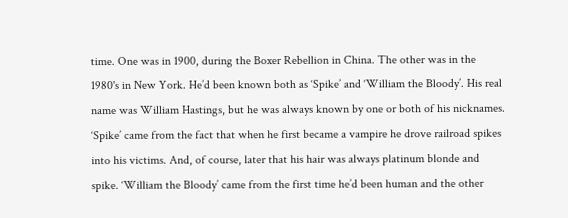time. One was in 1900, during the Boxer Rebellion in China. The other was in the 1980's in New York. He’d been known both as ‘Spike’ and ‘William the Bloody’. His real name was William Hastings, but he was always known by one or both of his nicknames. ‘Spike’ came from the fact that when he first became a vampire he drove railroad spikes into his victims. And, of course, later that his hair was always platinum blonde and spike. ‘William the Bloody’ came from the first time he’d been human and the other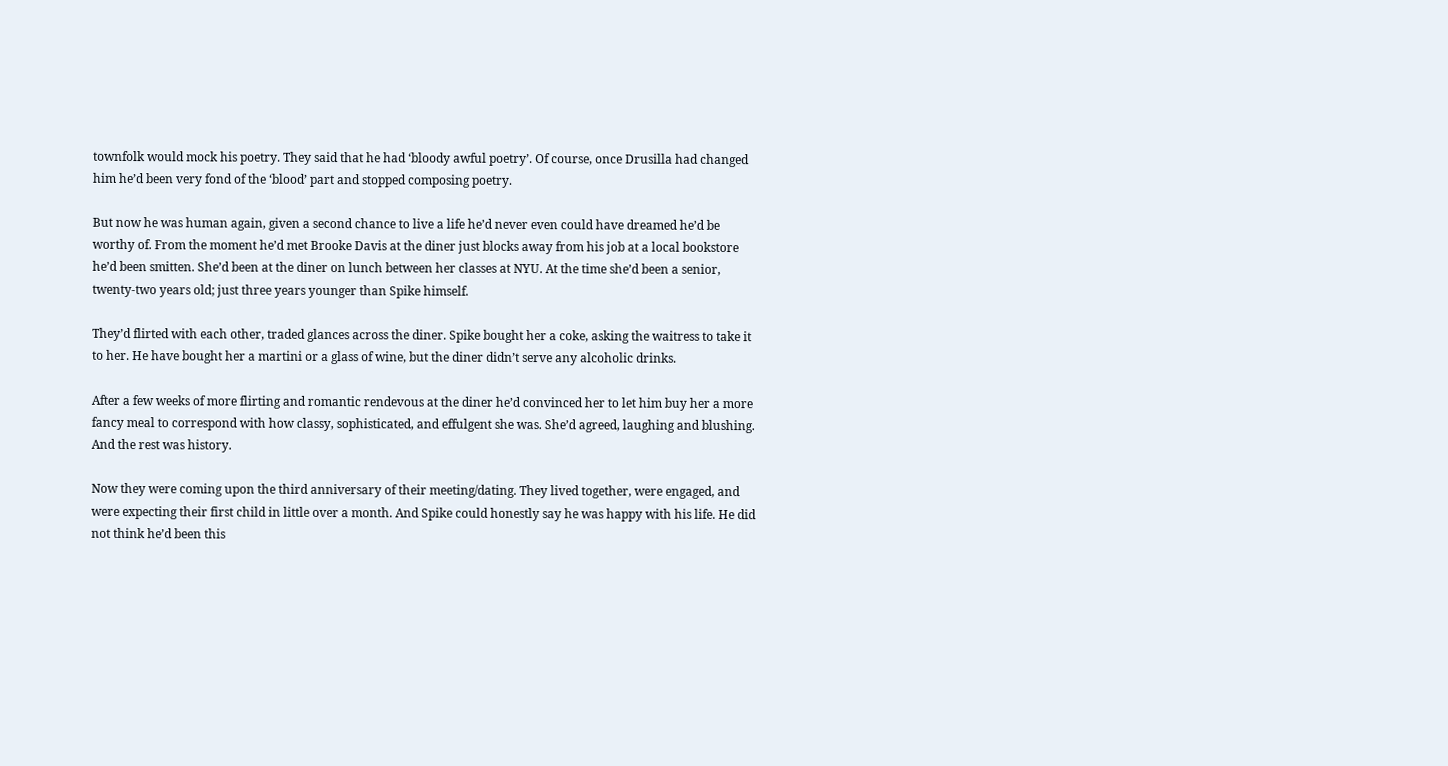townfolk would mock his poetry. They said that he had ‘bloody awful poetry’. Of course, once Drusilla had changed him he’d been very fond of the ‘blood’ part and stopped composing poetry.

But now he was human again, given a second chance to live a life he’d never even could have dreamed he’d be worthy of. From the moment he’d met Brooke Davis at the diner just blocks away from his job at a local bookstore he’d been smitten. She’d been at the diner on lunch between her classes at NYU. At the time she’d been a senior, twenty-two years old; just three years younger than Spike himself.

They’d flirted with each other, traded glances across the diner. Spike bought her a coke, asking the waitress to take it to her. He have bought her a martini or a glass of wine, but the diner didn’t serve any alcoholic drinks.

After a few weeks of more flirting and romantic rendevous at the diner he’d convinced her to let him buy her a more fancy meal to correspond with how classy, sophisticated, and effulgent she was. She’d agreed, laughing and blushing. And the rest was history.

Now they were coming upon the third anniversary of their meeting/dating. They lived together, were engaged, and were expecting their first child in little over a month. And Spike could honestly say he was happy with his life. He did not think he’d been this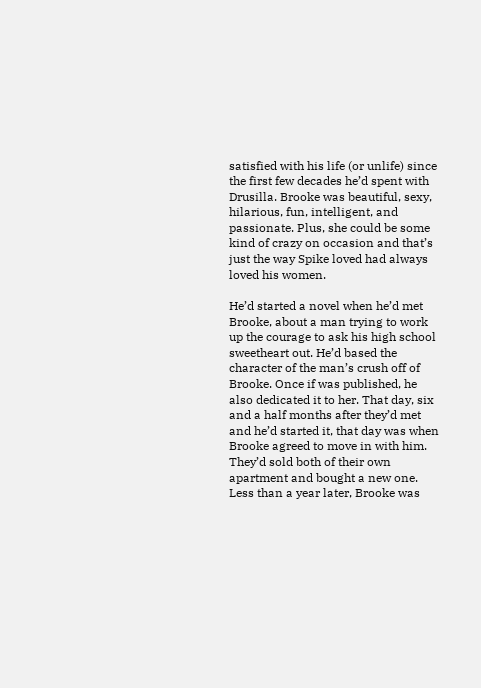satisfied with his life (or unlife) since the first few decades he’d spent with Drusilla. Brooke was beautiful, sexy, hilarious, fun, intelligent, and passionate. Plus, she could be some kind of crazy on occasion and that’s just the way Spike loved had always loved his women.

He’d started a novel when he’d met Brooke, about a man trying to work up the courage to ask his high school sweetheart out. He’d based the character of the man’s crush off of Brooke. Once if was published, he also dedicated it to her. That day, six and a half months after they’d met and he’d started it, that day was when Brooke agreed to move in with him. They’d sold both of their own apartment and bought a new one. Less than a year later, Brooke was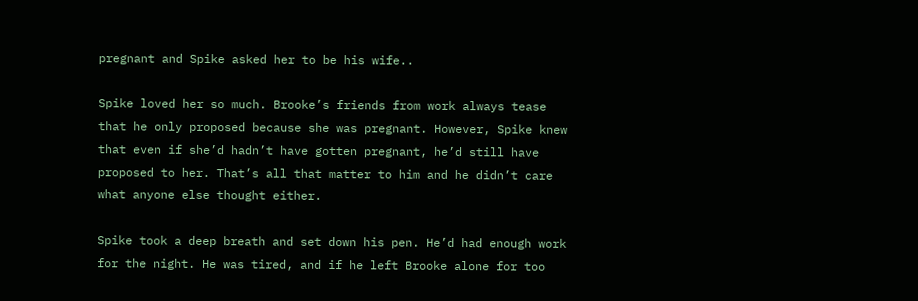pregnant and Spike asked her to be his wife..

Spike loved her so much. Brooke’s friends from work always tease that he only proposed because she was pregnant. However, Spike knew that even if she’d hadn’t have gotten pregnant, he’d still have proposed to her. That’s all that matter to him and he didn’t care what anyone else thought either.

Spike took a deep breath and set down his pen. He’d had enough work for the night. He was tired, and if he left Brooke alone for too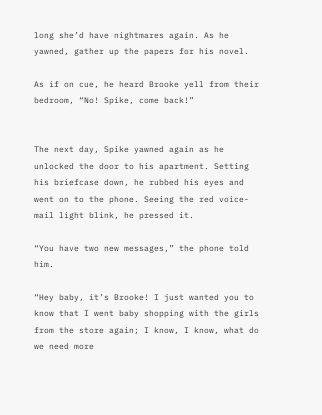long she’d have nightmares again. As he yawned, gather up the papers for his novel.

As if on cue, he heard Brooke yell from their bedroom, “No! Spike, come back!”


The next day, Spike yawned again as he unlocked the door to his apartment. Setting his briefcase down, he rubbed his eyes and went on to the phone. Seeing the red voice-mail light blink, he pressed it.

“You have two new messages,” the phone told him.

“Hey baby, it’s Brooke! I just wanted you to know that I went baby shopping with the girls from the store again; I know, I know, what do we need more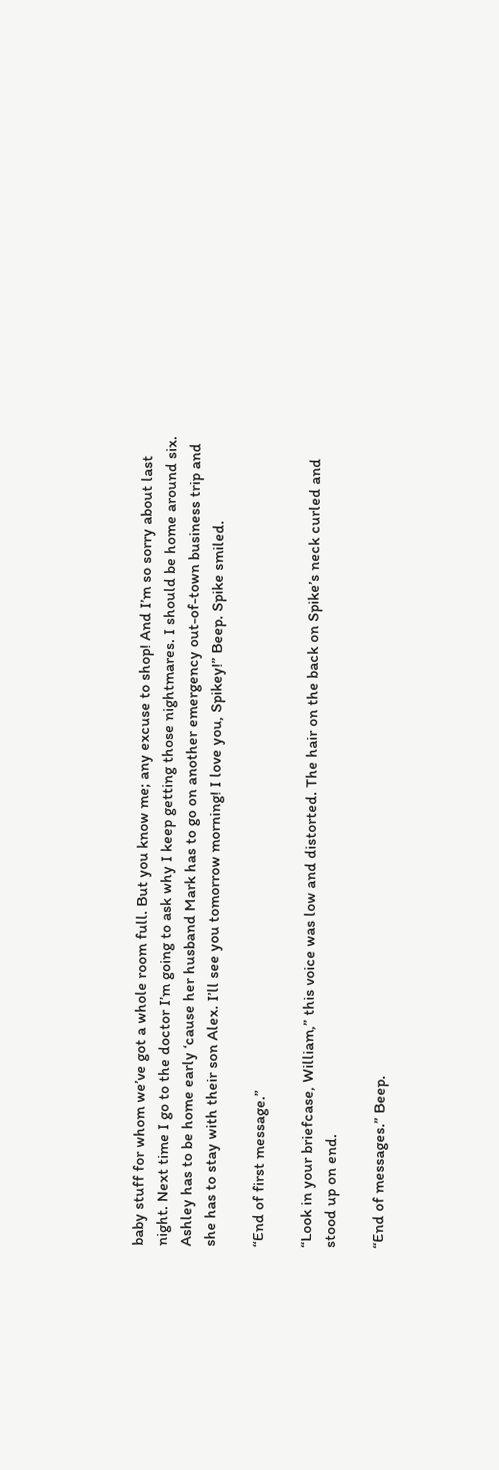baby stuff for whom we’ve got a whole room full. But you know me; any excuse to shop! And I’m so sorry about last night. Next time I go to the doctor I’m going to ask why I keep getting those nightmares. I should be home around six. Ashley has to be home early ‘cause her husband Mark has to go on another emergency out-of-town business trip and she has to stay with their son Alex. I’ll see you tomorrow morning! I love you, Spikey!” Beep. Spike smiled.

“End of first message.”

“Look in your briefcase, William,” this voice was low and distorted. The hair on the back on Spike’s neck curled and stood up on end.

“End of messages.” Beep.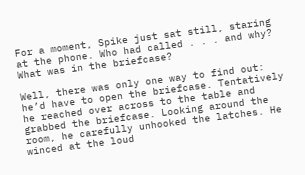For a moment, Spike just sat still, staring at the phone. Who had called . . . and why? What was in the briefcase?

Well, there was only one way to find out: he’d have to open the briefcase. Tentatively he reached over across to the table and grabbed the briefcase. Looking around the room, he carefully unhooked the latches. He winced at the loud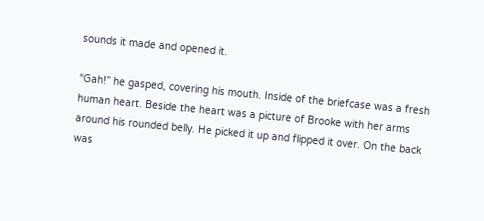sounds it made and opened it.

“Gah!” he gasped, covering his mouth. Inside of the briefcase was a fresh human heart. Beside the heart was a picture of Brooke with her arms around his rounded belly. He picked it up and flipped it over. On the back was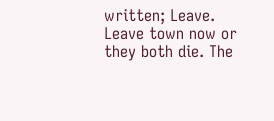written; Leave. Leave town now or they both die. The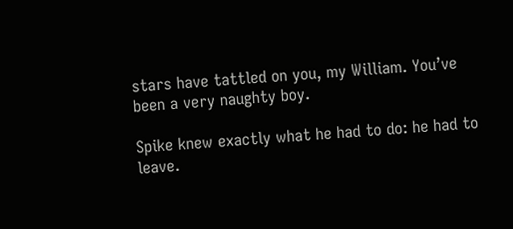stars have tattled on you, my William. You’ve been a very naughty boy.

Spike knew exactly what he had to do: he had to leave.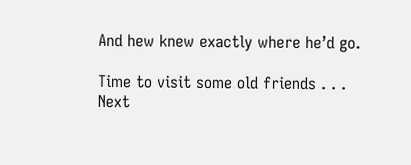And hew knew exactly where he’d go.

Time to visit some old friends . . .
Next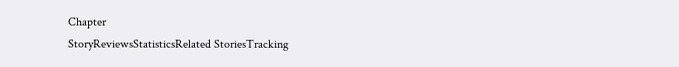Chapter
StoryReviewsStatisticsRelated StoriesTracking